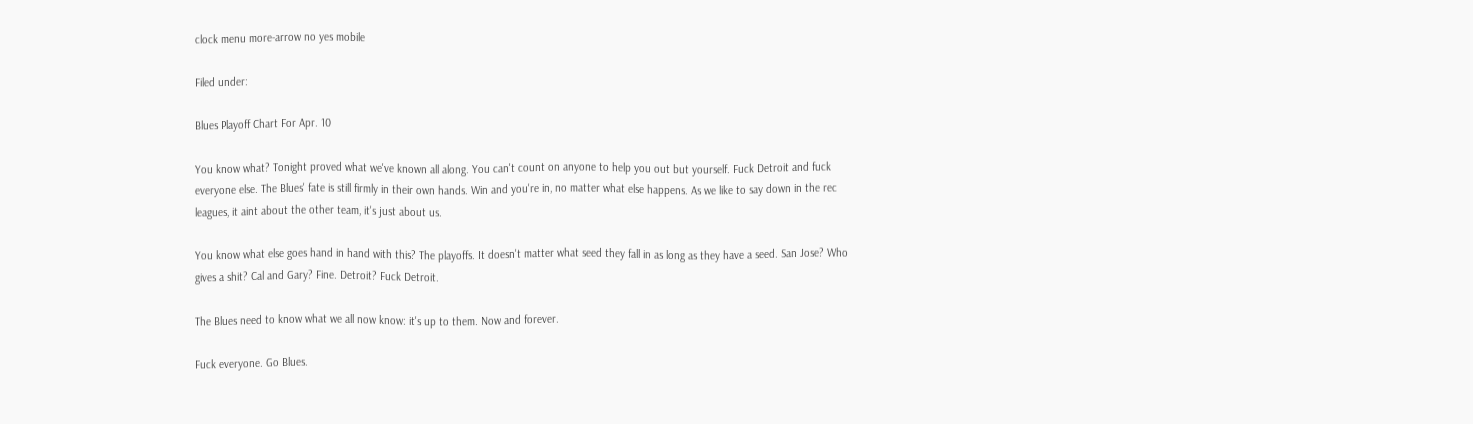clock menu more-arrow no yes mobile

Filed under:

Blues Playoff Chart For Apr. 10

You know what? Tonight proved what we've known all along. You can't count on anyone to help you out but yourself. Fuck Detroit and fuck everyone else. The Blues' fate is still firmly in their own hands. Win and you're in, no matter what else happens. As we like to say down in the rec leagues, it aint about the other team, it's just about us.

You know what else goes hand in hand with this? The playoffs. It doesn't matter what seed they fall in as long as they have a seed. San Jose? Who gives a shit? Cal and Gary? Fine. Detroit? Fuck Detroit.

The Blues need to know what we all now know: it's up to them. Now and forever.

Fuck everyone. Go Blues.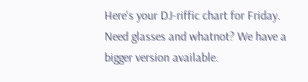Here's your DJ-riffic chart for Friday. Need glasses and whatnot? We have a bigger version available.